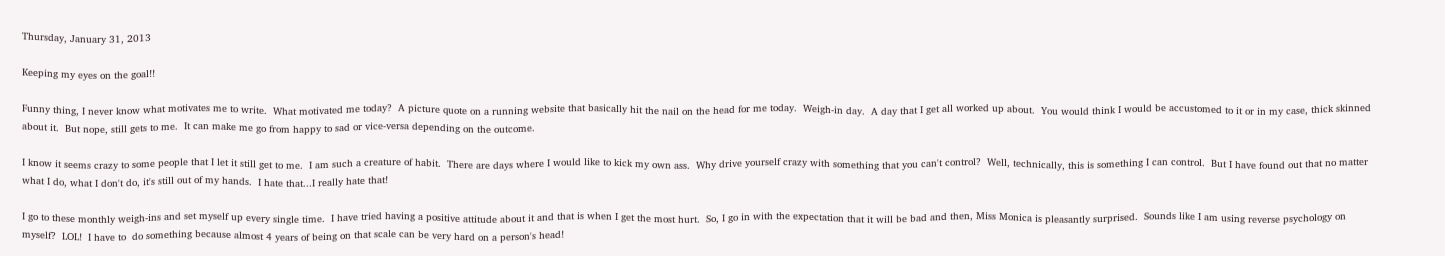Thursday, January 31, 2013

Keeping my eyes on the goal!!

Funny thing, I never know what motivates me to write.  What motivated me today?  A picture quote on a running website that basically hit the nail on the head for me today.  Weigh-in day.  A day that I get all worked up about.  You would think I would be accustomed to it or in my case, thick skinned about it.  But nope, still gets to me.  It can make me go from happy to sad or vice-versa depending on the outcome.

I know it seems crazy to some people that I let it still get to me.  I am such a creature of habit.  There are days where I would like to kick my own ass.  Why drive yourself crazy with something that you can't control?  Well, technically, this is something I can control.  But I have found out that no matter what I do, what I don't do, it's still out of my hands.  I hate that...I really hate that!

I go to these monthly weigh-ins and set myself up every single time.  I have tried having a positive attitude about it and that is when I get the most hurt.  So, I go in with the expectation that it will be bad and then, Miss Monica is pleasantly surprised.  Sounds like I am using reverse psychology on myself?  LOL!  I have to  do something because almost 4 years of being on that scale can be very hard on a person's head!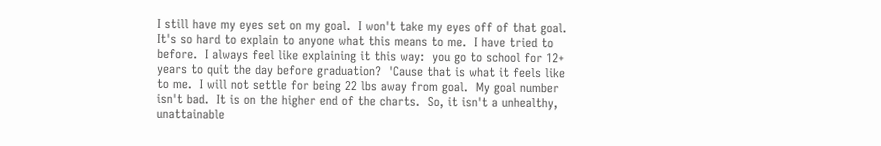I still have my eyes set on my goal.  I won't take my eyes off of that goal.  It's so hard to explain to anyone what this means to me.  I have tried to before.  I always feel like explaining it this way:  you go to school for 12+ years to quit the day before graduation?  'Cause that is what it feels like to me.  I will not settle for being 22 lbs away from goal.  My goal number isn't bad.  It is on the higher end of the charts.  So, it isn't a unhealthy, unattainable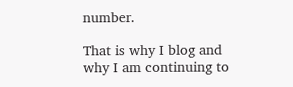number.

That is why I blog and why I am continuing to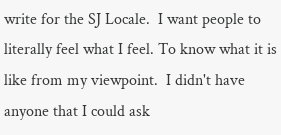write for the SJ Locale.  I want people to literally feel what I feel. To know what it is like from my viewpoint.  I didn't have anyone that I could ask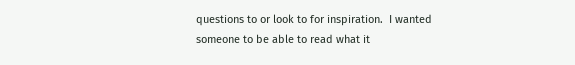questions to or look to for inspiration.  I wanted someone to be able to read what it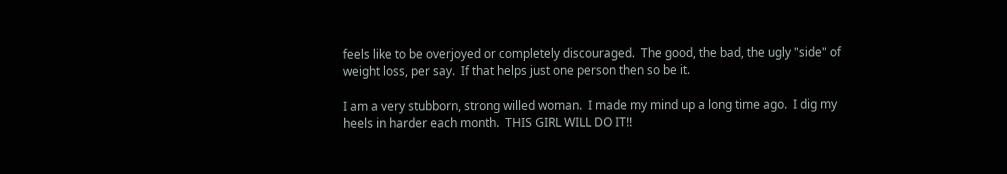feels like to be overjoyed or completely discouraged.  The good, the bad, the ugly "side" of weight loss, per say.  If that helps just one person then so be it.

I am a very stubborn, strong willed woman.  I made my mind up a long time ago.  I dig my heels in harder each month.  THIS GIRL WILL DO IT!!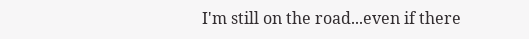I'm still on the road...even if there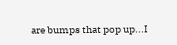are bumps that pop up...I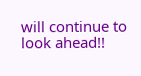will continue to look ahead!!